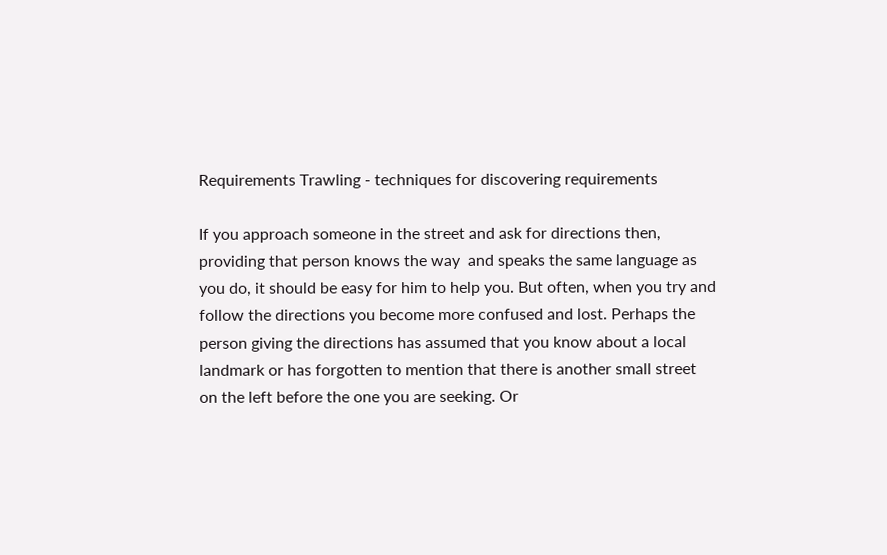Requirements Trawling - techniques for discovering requirements

If you approach someone in the street and ask for directions then, providing that person knows the way  and speaks the same language as you do, it should be easy for him to help you. But often, when you try and follow the directions you become more confused and lost. Perhaps the person giving the directions has assumed that you know about a local landmark or has forgotten to mention that there is another small street on the left before the one you are seeking. Or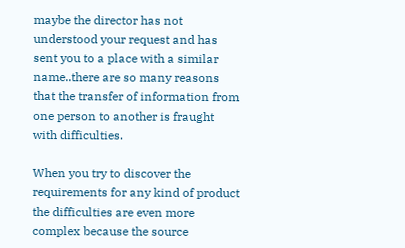maybe the director has not understood your request and has sent you to a place with a similar name..there are so many reasons that the transfer of information from one person to another is fraught with difficulties.

When you try to discover the requirements for any kind of product the difficulties are even more complex because the source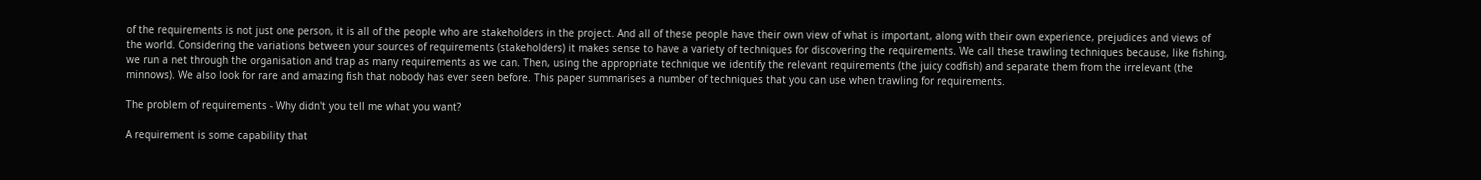of the requirements is not just one person, it is all of the people who are stakeholders in the project. And all of these people have their own view of what is important, along with their own experience, prejudices and views of the world. Considering the variations between your sources of requirements (stakeholders) it makes sense to have a variety of techniques for discovering the requirements. We call these trawling techniques because, like fishing, we run a net through the organisation and trap as many requirements as we can. Then, using the appropriate technique we identify the relevant requirements (the juicy codfish) and separate them from the irrelevant (the minnows). We also look for rare and amazing fish that nobody has ever seen before. This paper summarises a number of techniques that you can use when trawling for requirements.

The problem of requirements - Why didn't you tell me what you want?

A requirement is some capability that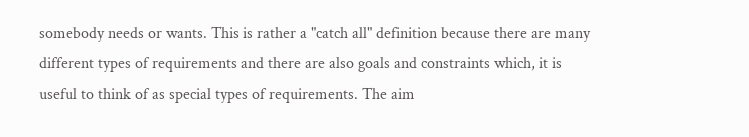somebody needs or wants. This is rather a "catch all" definition because there are many different types of requirements and there are also goals and constraints which, it is useful to think of as special types of requirements. The aim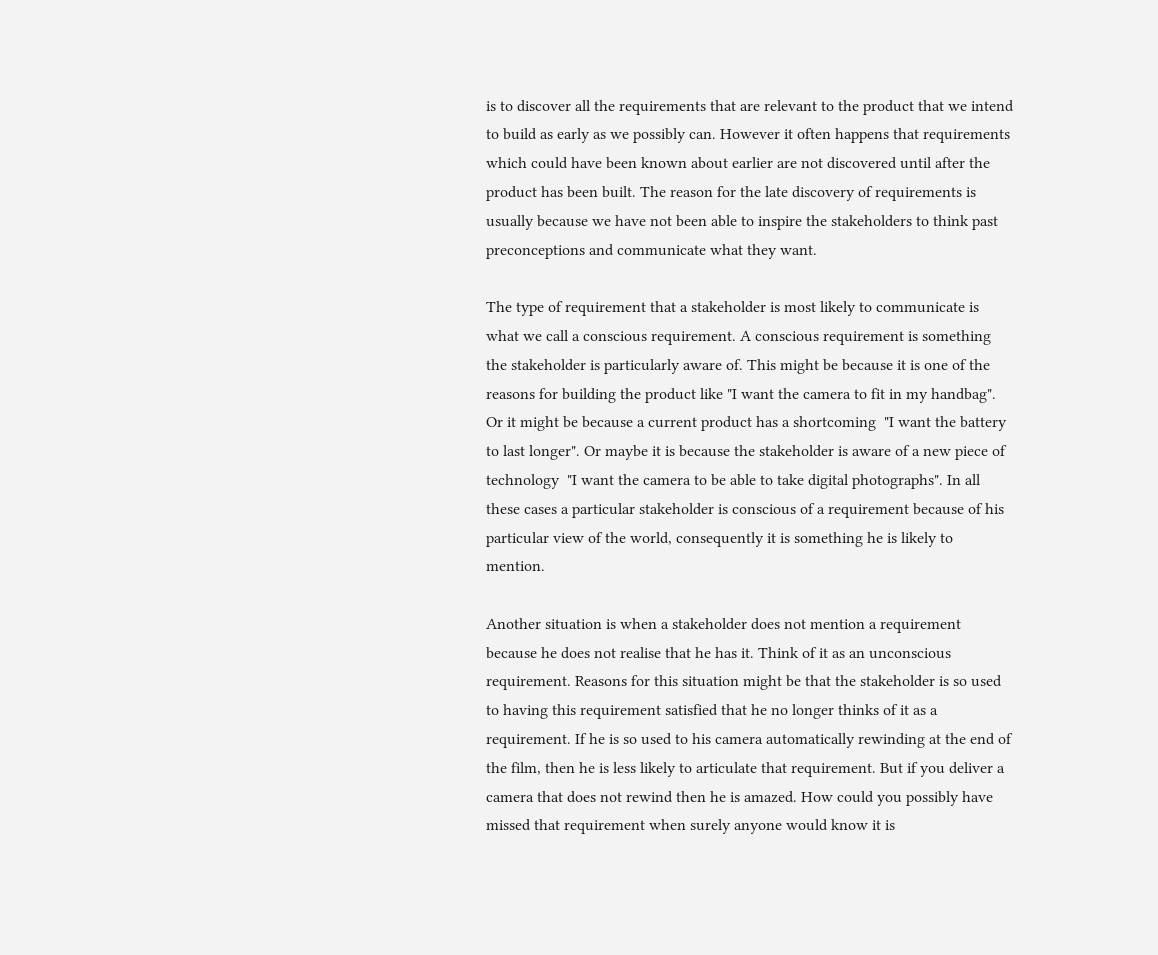is to discover all the requirements that are relevant to the product that we intend to build as early as we possibly can. However it often happens that requirements which could have been known about earlier are not discovered until after the product has been built. The reason for the late discovery of requirements is usually because we have not been able to inspire the stakeholders to think past preconceptions and communicate what they want.

The type of requirement that a stakeholder is most likely to communicate is what we call a conscious requirement. A conscious requirement is something the stakeholder is particularly aware of. This might be because it is one of the reasons for building the product like "I want the camera to fit in my handbag". Or it might be because a current product has a shortcoming  "I want the battery to last longer". Or maybe it is because the stakeholder is aware of a new piece of technology  "I want the camera to be able to take digital photographs". In all these cases a particular stakeholder is conscious of a requirement because of his particular view of the world, consequently it is something he is likely to mention.

Another situation is when a stakeholder does not mention a requirement because he does not realise that he has it. Think of it as an unconscious requirement. Reasons for this situation might be that the stakeholder is so used to having this requirement satisfied that he no longer thinks of it as a requirement. If he is so used to his camera automatically rewinding at the end of the film, then he is less likely to articulate that requirement. But if you deliver a camera that does not rewind then he is amazed. How could you possibly have missed that requirement when surely anyone would know it is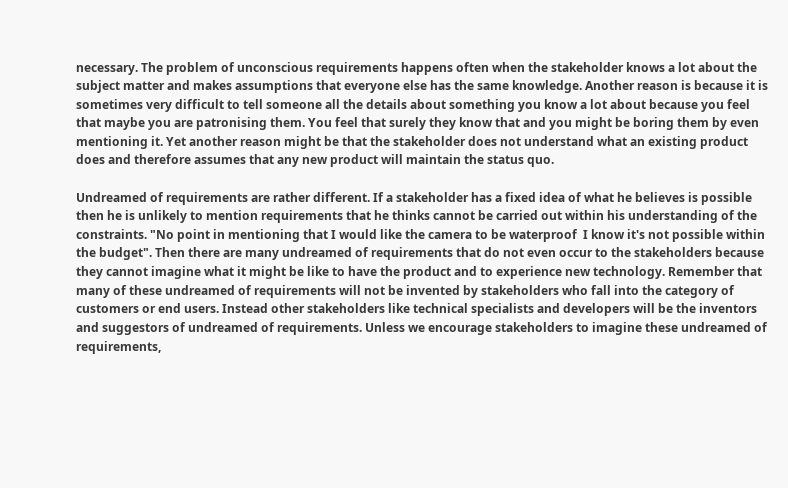necessary. The problem of unconscious requirements happens often when the stakeholder knows a lot about the subject matter and makes assumptions that everyone else has the same knowledge. Another reason is because it is sometimes very difficult to tell someone all the details about something you know a lot about because you feel that maybe you are patronising them. You feel that surely they know that and you might be boring them by even mentioning it. Yet another reason might be that the stakeholder does not understand what an existing product does and therefore assumes that any new product will maintain the status quo.

Undreamed of requirements are rather different. If a stakeholder has a fixed idea of what he believes is possible then he is unlikely to mention requirements that he thinks cannot be carried out within his understanding of the constraints. "No point in mentioning that I would like the camera to be waterproof  I know it's not possible within the budget". Then there are many undreamed of requirements that do not even occur to the stakeholders because they cannot imagine what it might be like to have the product and to experience new technology. Remember that many of these undreamed of requirements will not be invented by stakeholders who fall into the category of customers or end users. Instead other stakeholders like technical specialists and developers will be the inventors and suggestors of undreamed of requirements. Unless we encourage stakeholders to imagine these undreamed of requirements,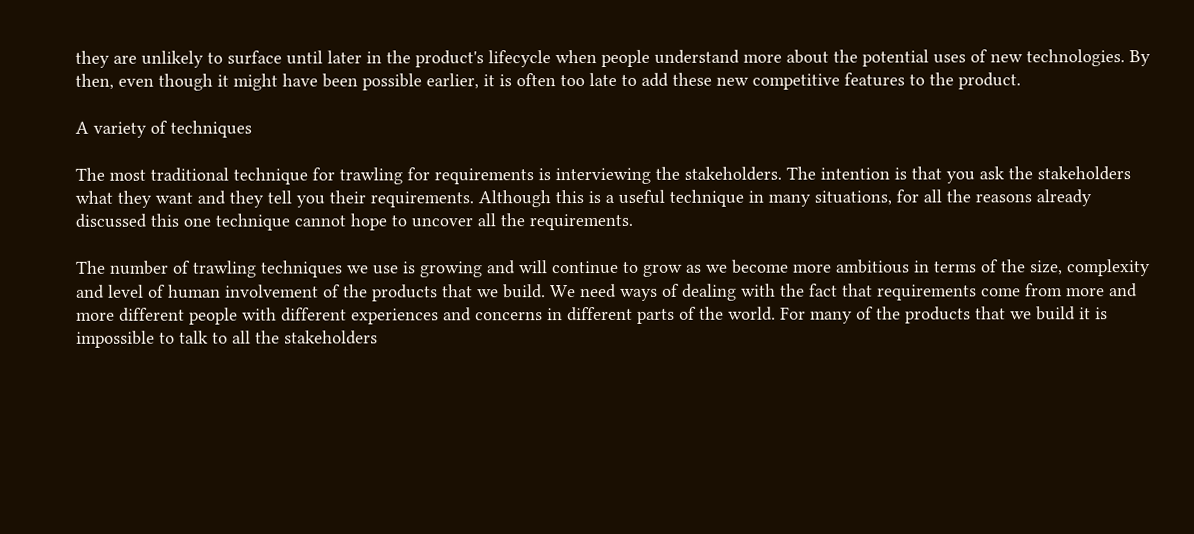they are unlikely to surface until later in the product's lifecycle when people understand more about the potential uses of new technologies. By then, even though it might have been possible earlier, it is often too late to add these new competitive features to the product.

A variety of techniques

The most traditional technique for trawling for requirements is interviewing the stakeholders. The intention is that you ask the stakeholders what they want and they tell you their requirements. Although this is a useful technique in many situations, for all the reasons already discussed this one technique cannot hope to uncover all the requirements.

The number of trawling techniques we use is growing and will continue to grow as we become more ambitious in terms of the size, complexity and level of human involvement of the products that we build. We need ways of dealing with the fact that requirements come from more and more different people with different experiences and concerns in different parts of the world. For many of the products that we build it is impossible to talk to all the stakeholders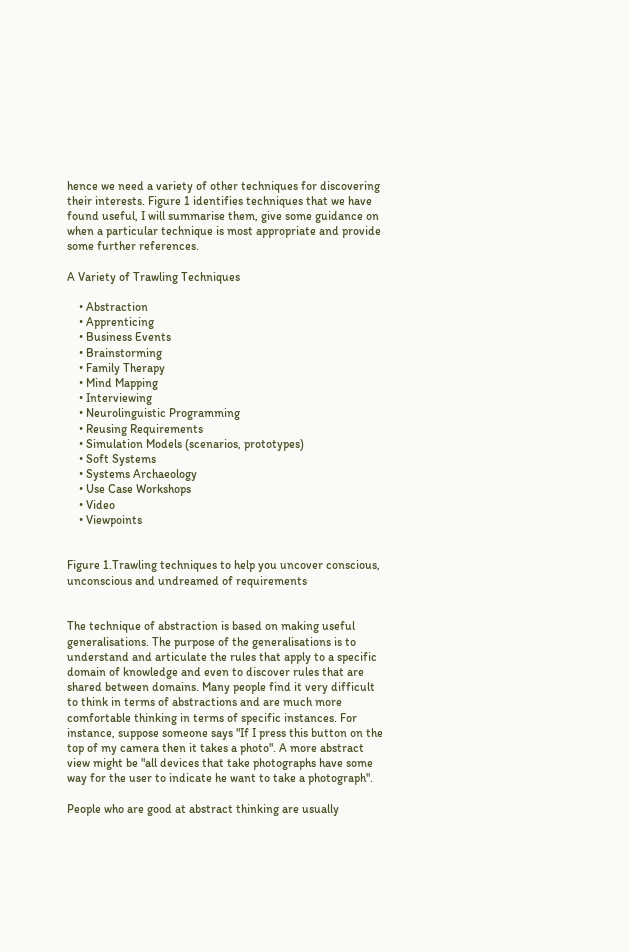hence we need a variety of other techniques for discovering their interests. Figure 1 identifies techniques that we have found useful, I will summarise them, give some guidance on when a particular technique is most appropriate and provide some further references.

A Variety of Trawling Techniques

    • Abstraction
    • Apprenticing
    • Business Events
    • Brainstorming
    • Family Therapy
    • Mind Mapping
    • Interviewing
    • Neurolinguistic Programming
    • Reusing Requirements
    • Simulation Models (scenarios, prototypes)
    • Soft Systems
    • Systems Archaeology
    • Use Case Workshops
    • Video
    • Viewpoints


Figure 1.Trawling techniques to help you uncover conscious, unconscious and undreamed of requirements


The technique of abstraction is based on making useful generalisations. The purpose of the generalisations is to understand and articulate the rules that apply to a specific domain of knowledge and even to discover rules that are shared between domains. Many people find it very difficult to think in terms of abstractions and are much more comfortable thinking in terms of specific instances. For instance, suppose someone says "If I press this button on the top of my camera then it takes a photo". A more abstract view might be "all devices that take photographs have some way for the user to indicate he want to take a photograph".

People who are good at abstract thinking are usually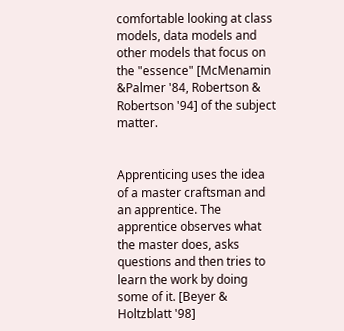comfortable looking at class models, data models and other models that focus on the "essence" [McMenamin &Palmer '84, Robertson & Robertson '94] of the subject matter.


Apprenticing uses the idea of a master craftsman and an apprentice. The apprentice observes what the master does, asks questions and then tries to learn the work by doing some of it. [Beyer & Holtzblatt '98]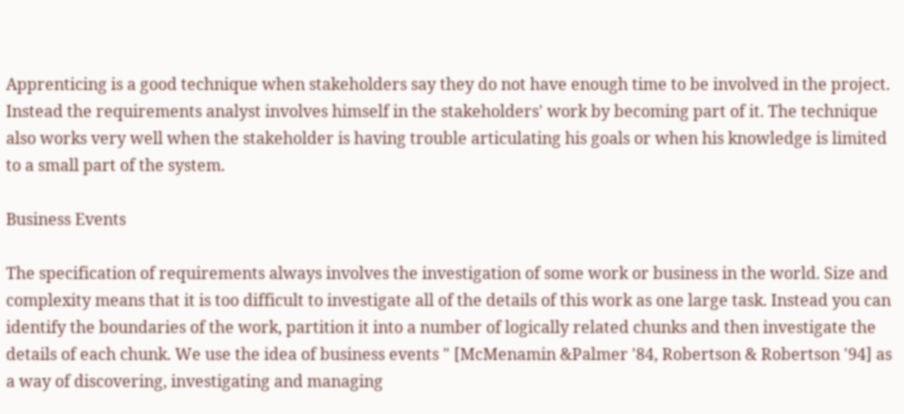Apprenticing is a good technique when stakeholders say they do not have enough time to be involved in the project. Instead the requirements analyst involves himself in the stakeholders' work by becoming part of it. The technique also works very well when the stakeholder is having trouble articulating his goals or when his knowledge is limited to a small part of the system.

Business Events

The specification of requirements always involves the investigation of some work or business in the world. Size and complexity means that it is too difficult to investigate all of the details of this work as one large task. Instead you can identify the boundaries of the work, partition it into a number of logically related chunks and then investigate the details of each chunk. We use the idea of business events " [McMenamin &Palmer '84, Robertson & Robertson '94] as a way of discovering, investigating and managing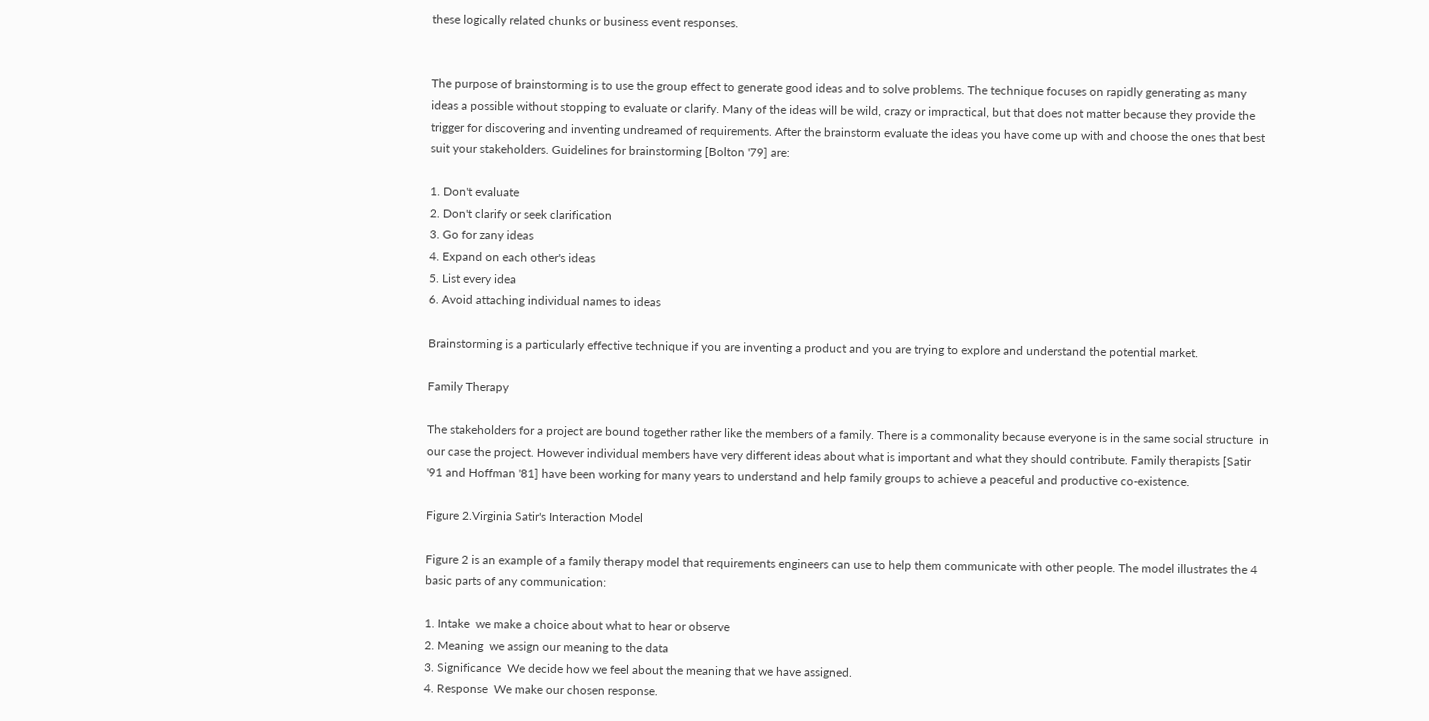these logically related chunks or business event responses.


The purpose of brainstorming is to use the group effect to generate good ideas and to solve problems. The technique focuses on rapidly generating as many ideas a possible without stopping to evaluate or clarify. Many of the ideas will be wild, crazy or impractical, but that does not matter because they provide the trigger for discovering and inventing undreamed of requirements. After the brainstorm evaluate the ideas you have come up with and choose the ones that best suit your stakeholders. Guidelines for brainstorming [Bolton '79] are:

1. Don't evaluate
2. Don't clarify or seek clarification
3. Go for zany ideas
4. Expand on each other's ideas
5. List every idea
6. Avoid attaching individual names to ideas

Brainstorming is a particularly effective technique if you are inventing a product and you are trying to explore and understand the potential market.

Family Therapy

The stakeholders for a project are bound together rather like the members of a family. There is a commonality because everyone is in the same social structure  in our case the project. However individual members have very different ideas about what is important and what they should contribute. Family therapists [Satir '91 and Hoffman '81] have been working for many years to understand and help family groups to achieve a peaceful and productive co-existence.

Figure 2.Virginia Satir's Interaction Model

Figure 2 is an example of a family therapy model that requirements engineers can use to help them communicate with other people. The model illustrates the 4 basic parts of any communication:

1. Intake  we make a choice about what to hear or observe
2. Meaning  we assign our meaning to the data
3. Significance  We decide how we feel about the meaning that we have assigned.
4. Response  We make our chosen response.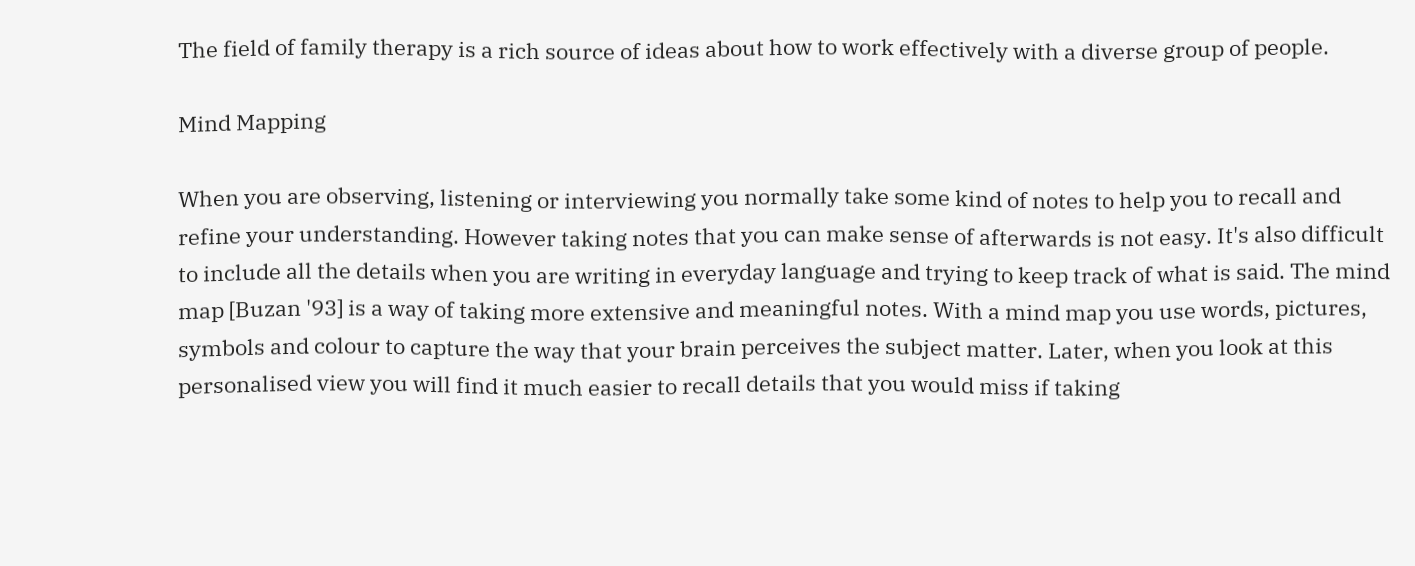The field of family therapy is a rich source of ideas about how to work effectively with a diverse group of people.

Mind Mapping

When you are observing, listening or interviewing you normally take some kind of notes to help you to recall and refine your understanding. However taking notes that you can make sense of afterwards is not easy. It's also difficult to include all the details when you are writing in everyday language and trying to keep track of what is said. The mind map [Buzan '93] is a way of taking more extensive and meaningful notes. With a mind map you use words, pictures, symbols and colour to capture the way that your brain perceives the subject matter. Later, when you look at this personalised view you will find it much easier to recall details that you would miss if taking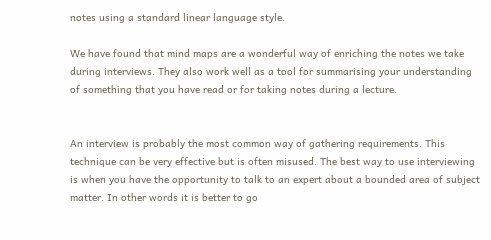notes using a standard linear language style.

We have found that mind maps are a wonderful way of enriching the notes we take during interviews. They also work well as a tool for summarising your understanding of something that you have read or for taking notes during a lecture.


An interview is probably the most common way of gathering requirements. This technique can be very effective but is often misused. The best way to use interviewing is when you have the opportunity to talk to an expert about a bounded area of subject matter. In other words it is better to go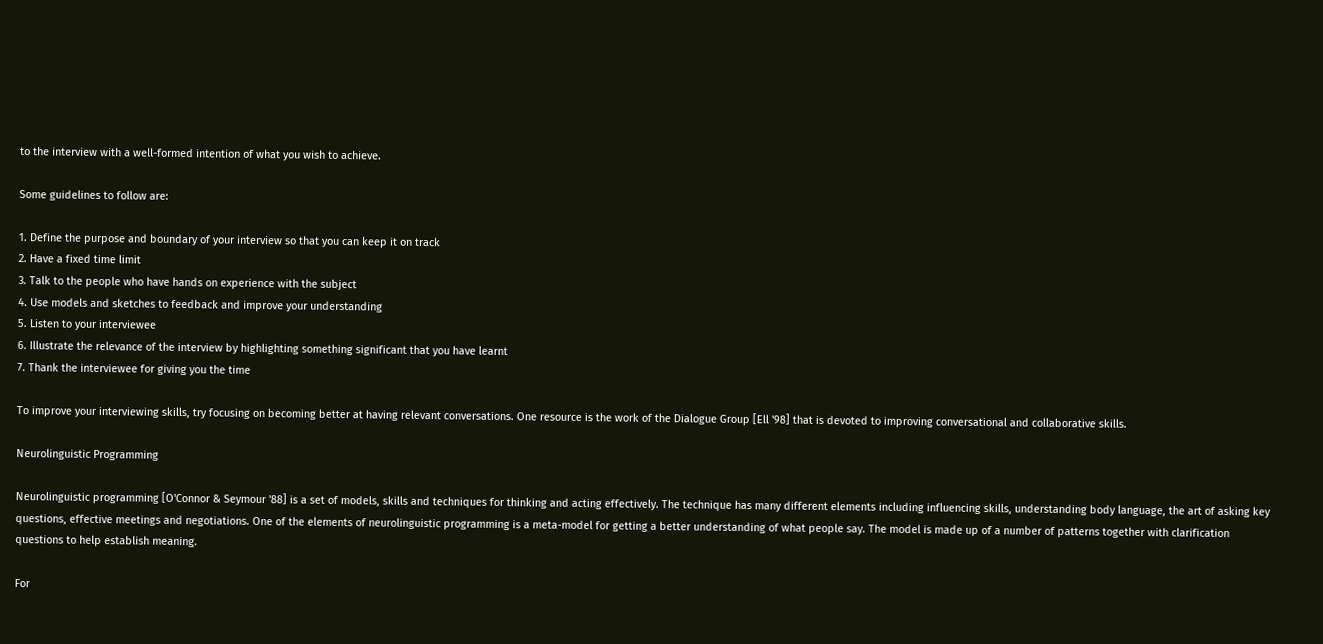to the interview with a well-formed intention of what you wish to achieve.

Some guidelines to follow are:

1. Define the purpose and boundary of your interview so that you can keep it on track
2. Have a fixed time limit
3. Talk to the people who have hands on experience with the subject
4. Use models and sketches to feedback and improve your understanding
5. Listen to your interviewee
6. Illustrate the relevance of the interview by highlighting something significant that you have learnt
7. Thank the interviewee for giving you the time

To improve your interviewing skills, try focusing on becoming better at having relevant conversations. One resource is the work of the Dialogue Group [Ell '98] that is devoted to improving conversational and collaborative skills.

Neurolinguistic Programming

Neurolinguistic programming [O'Connor & Seymour '88] is a set of models, skills and techniques for thinking and acting effectively. The technique has many different elements including influencing skills, understanding body language, the art of asking key questions, effective meetings and negotiations. One of the elements of neurolinguistic programming is a meta-model for getting a better understanding of what people say. The model is made up of a number of patterns together with clarification questions to help establish meaning.

For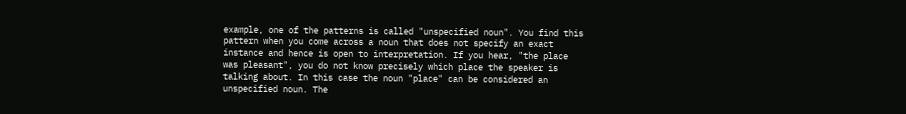example, one of the patterns is called "unspecified noun". You find this pattern when you come across a noun that does not specify an exact instance and hence is open to interpretation. If you hear, "the place was pleasant", you do not know precisely which place the speaker is talking about. In this case the noun "place" can be considered an unspecified noun. The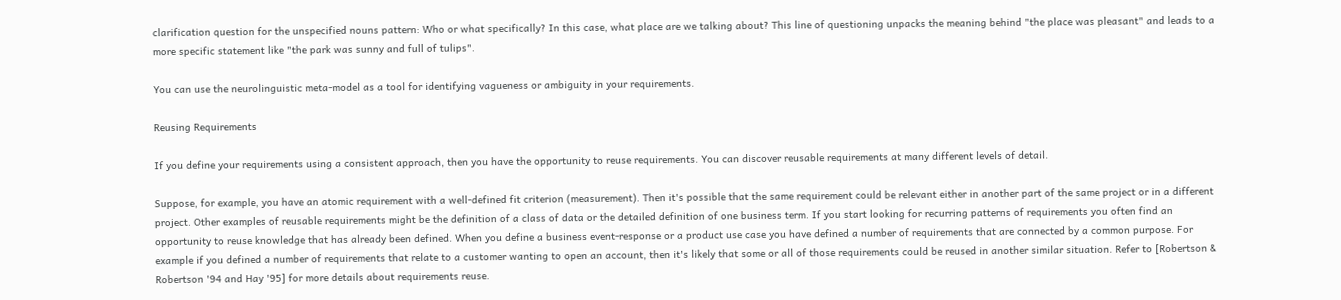clarification question for the unspecified nouns pattern: Who or what specifically? In this case, what place are we talking about? This line of questioning unpacks the meaning behind "the place was pleasant" and leads to a more specific statement like "the park was sunny and full of tulips".

You can use the neurolinguistic meta-model as a tool for identifying vagueness or ambiguity in your requirements.

Reusing Requirements

If you define your requirements using a consistent approach, then you have the opportunity to reuse requirements. You can discover reusable requirements at many different levels of detail.

Suppose, for example, you have an atomic requirement with a well-defined fit criterion (measurement). Then it's possible that the same requirement could be relevant either in another part of the same project or in a different project. Other examples of reusable requirements might be the definition of a class of data or the detailed definition of one business term. If you start looking for recurring patterns of requirements you often find an opportunity to reuse knowledge that has already been defined. When you define a business event-response or a product use case you have defined a number of requirements that are connected by a common purpose. For example if you defined a number of requirements that relate to a customer wanting to open an account, then it's likely that some or all of those requirements could be reused in another similar situation. Refer to [Robertson & Robertson '94 and Hay '95] for more details about requirements reuse.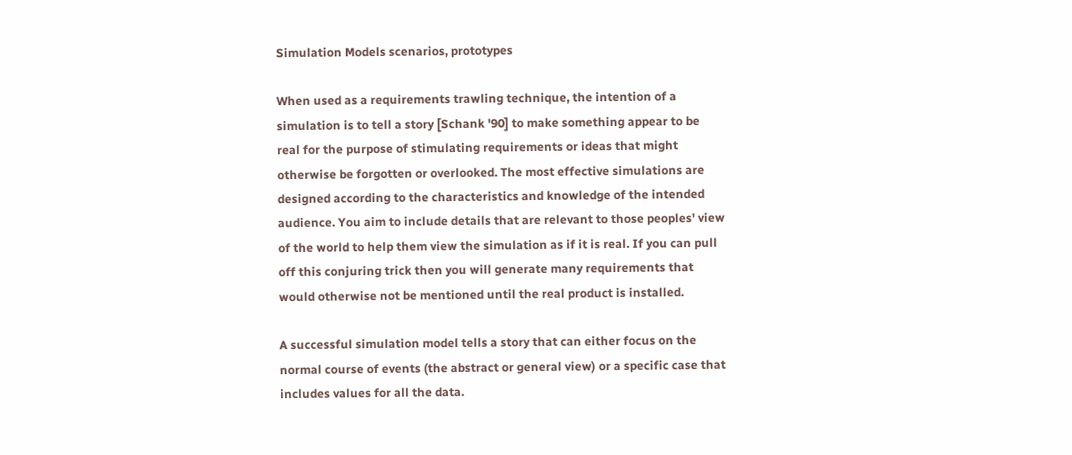Simulation Models scenarios, prototypes

When used as a requirements trawling technique, the intention of a simulation is to tell a story [Schank '90] to make something appear to be real for the purpose of stimulating requirements or ideas that might otherwise be forgotten or overlooked. The most effective simulations are designed according to the characteristics and knowledge of the intended audience. You aim to include details that are relevant to those peoples' view of the world to help them view the simulation as if it is real. If you can pull off this conjuring trick then you will generate many requirements that would otherwise not be mentioned until the real product is installed.

A successful simulation model tells a story that can either focus on the normal course of events (the abstract or general view) or a specific case that includes values for all the data.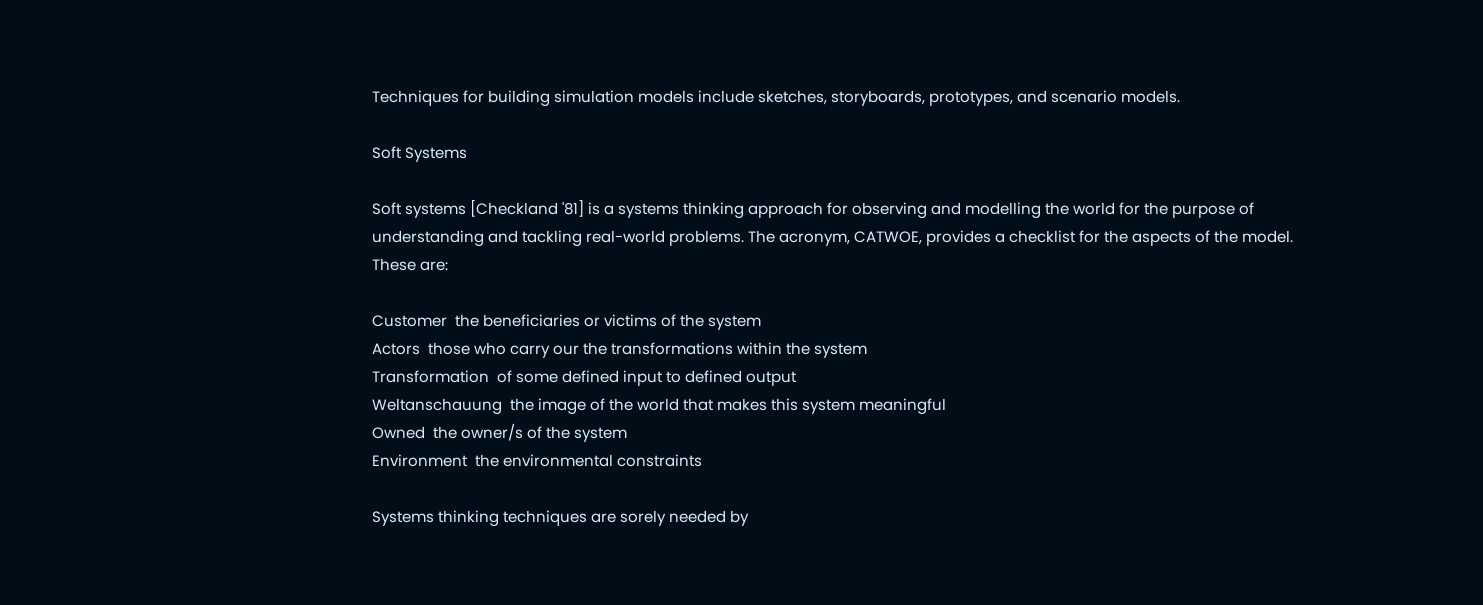Techniques for building simulation models include sketches, storyboards, prototypes, and scenario models.

Soft Systems

Soft systems [Checkland '81] is a systems thinking approach for observing and modelling the world for the purpose of understanding and tackling real-world problems. The acronym, CATWOE, provides a checklist for the aspects of the model. These are:

Customer  the beneficiaries or victims of the system
Actors  those who carry our the transformations within the system
Transformation  of some defined input to defined output
Weltanschauung  the image of the world that makes this system meaningful
Owned  the owner/s of the system
Environment  the environmental constraints

Systems thinking techniques are sorely needed by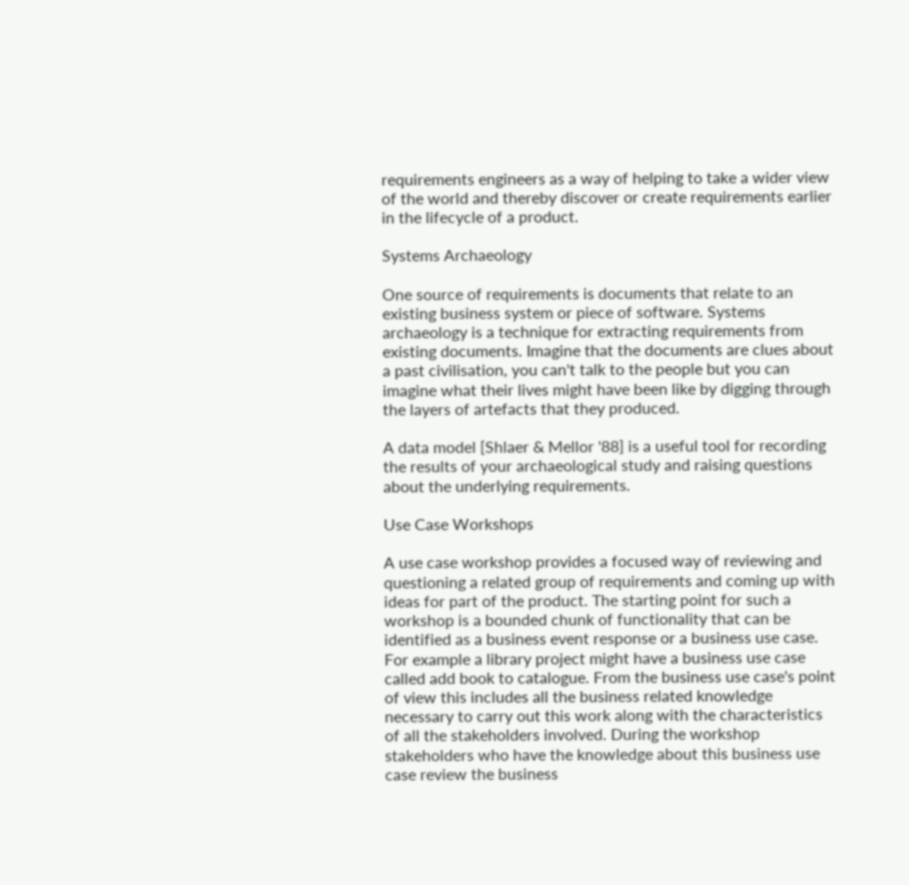requirements engineers as a way of helping to take a wider view of the world and thereby discover or create requirements earlier in the lifecycle of a product.

Systems Archaeology

One source of requirements is documents that relate to an existing business system or piece of software. Systems archaeology is a technique for extracting requirements from existing documents. Imagine that the documents are clues about a past civilisation, you can't talk to the people but you can imagine what their lives might have been like by digging through the layers of artefacts that they produced.

A data model [Shlaer & Mellor '88] is a useful tool for recording the results of your archaeological study and raising questions about the underlying requirements.

Use Case Workshops

A use case workshop provides a focused way of reviewing and questioning a related group of requirements and coming up with ideas for part of the product. The starting point for such a workshop is a bounded chunk of functionality that can be identified as a business event response or a business use case. For example a library project might have a business use case called add book to catalogue. From the business use case's point of view this includes all the business related knowledge necessary to carry out this work along with the characteristics of all the stakeholders involved. During the workshop stakeholders who have the knowledge about this business use case review the business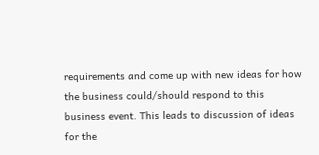requirements and come up with new ideas for how the business could/should respond to this business event. This leads to discussion of ideas for the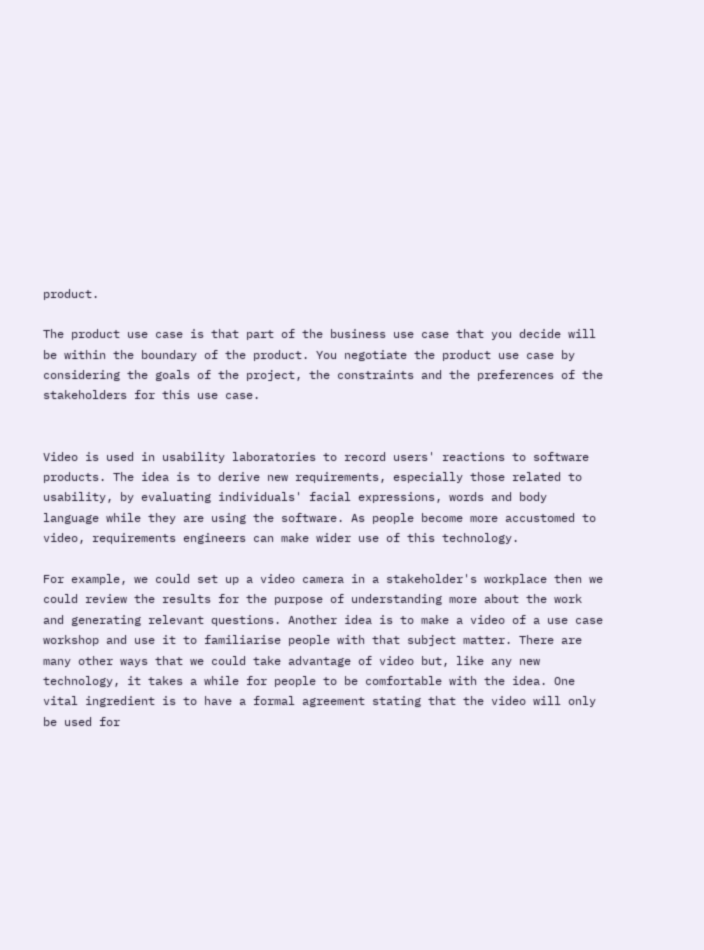product.

The product use case is that part of the business use case that you decide will be within the boundary of the product. You negotiate the product use case by considering the goals of the project, the constraints and the preferences of the stakeholders for this use case.


Video is used in usability laboratories to record users' reactions to software products. The idea is to derive new requirements, especially those related to usability, by evaluating individuals' facial expressions, words and body language while they are using the software. As people become more accustomed to video, requirements engineers can make wider use of this technology.

For example, we could set up a video camera in a stakeholder's workplace then we could review the results for the purpose of understanding more about the work and generating relevant questions. Another idea is to make a video of a use case workshop and use it to familiarise people with that subject matter. There are many other ways that we could take advantage of video but, like any new technology, it takes a while for people to be comfortable with the idea. One vital ingredient is to have a formal agreement stating that the video will only be used for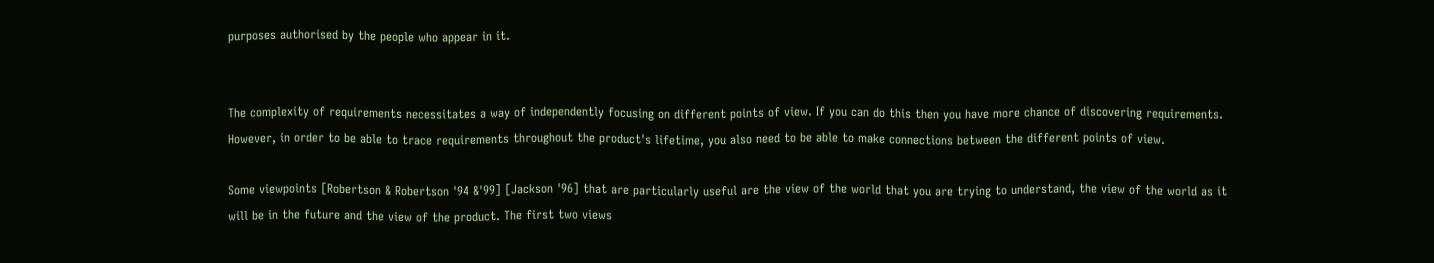purposes authorised by the people who appear in it.


The complexity of requirements necessitates a way of independently focusing on different points of view. If you can do this then you have more chance of discovering requirements. However, in order to be able to trace requirements throughout the product's lifetime, you also need to be able to make connections between the different points of view.

Some viewpoints [Robertson & Robertson '94 &'99] [Jackson '96] that are particularly useful are the view of the world that you are trying to understand, the view of the world as it will be in the future and the view of the product. The first two views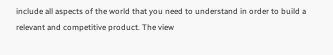include all aspects of the world that you need to understand in order to build a relevant and competitive product. The view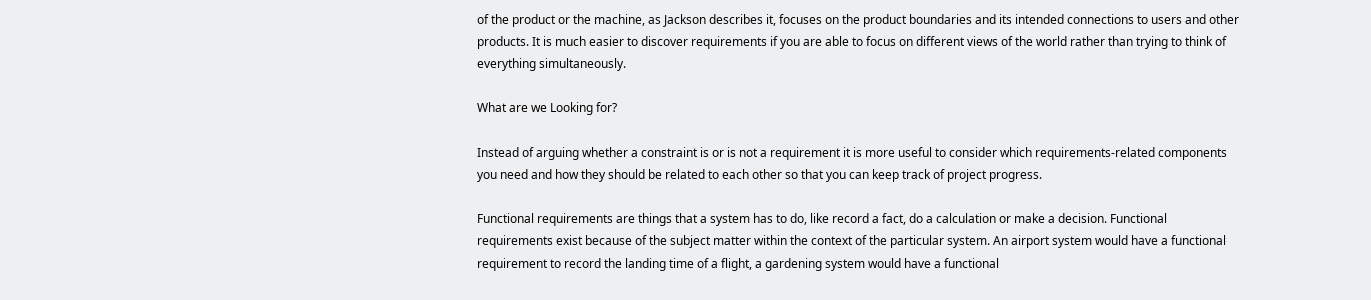of the product or the machine, as Jackson describes it, focuses on the product boundaries and its intended connections to users and other products. It is much easier to discover requirements if you are able to focus on different views of the world rather than trying to think of everything simultaneously.

What are we Looking for?

Instead of arguing whether a constraint is or is not a requirement it is more useful to consider which requirements-related components you need and how they should be related to each other so that you can keep track of project progress.

Functional requirements are things that a system has to do, like record a fact, do a calculation or make a decision. Functional requirements exist because of the subject matter within the context of the particular system. An airport system would have a functional requirement to record the landing time of a flight, a gardening system would have a functional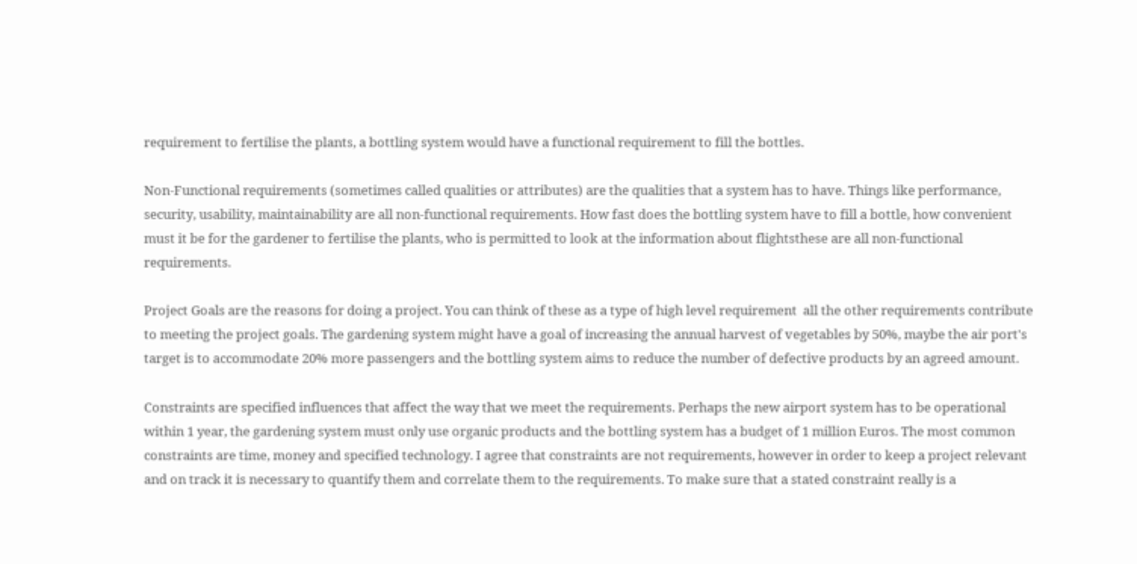requirement to fertilise the plants, a bottling system would have a functional requirement to fill the bottles.

Non-Functional requirements (sometimes called qualities or attributes) are the qualities that a system has to have. Things like performance, security, usability, maintainability are all non-functional requirements. How fast does the bottling system have to fill a bottle, how convenient must it be for the gardener to fertilise the plants, who is permitted to look at the information about flightsthese are all non-functional requirements.

Project Goals are the reasons for doing a project. You can think of these as a type of high level requirement  all the other requirements contribute to meeting the project goals. The gardening system might have a goal of increasing the annual harvest of vegetables by 50%, maybe the air port's target is to accommodate 20% more passengers and the bottling system aims to reduce the number of defective products by an agreed amount.

Constraints are specified influences that affect the way that we meet the requirements. Perhaps the new airport system has to be operational within 1 year, the gardening system must only use organic products and the bottling system has a budget of 1 million Euros. The most common constraints are time, money and specified technology. I agree that constraints are not requirements, however in order to keep a project relevant and on track it is necessary to quantify them and correlate them to the requirements. To make sure that a stated constraint really is a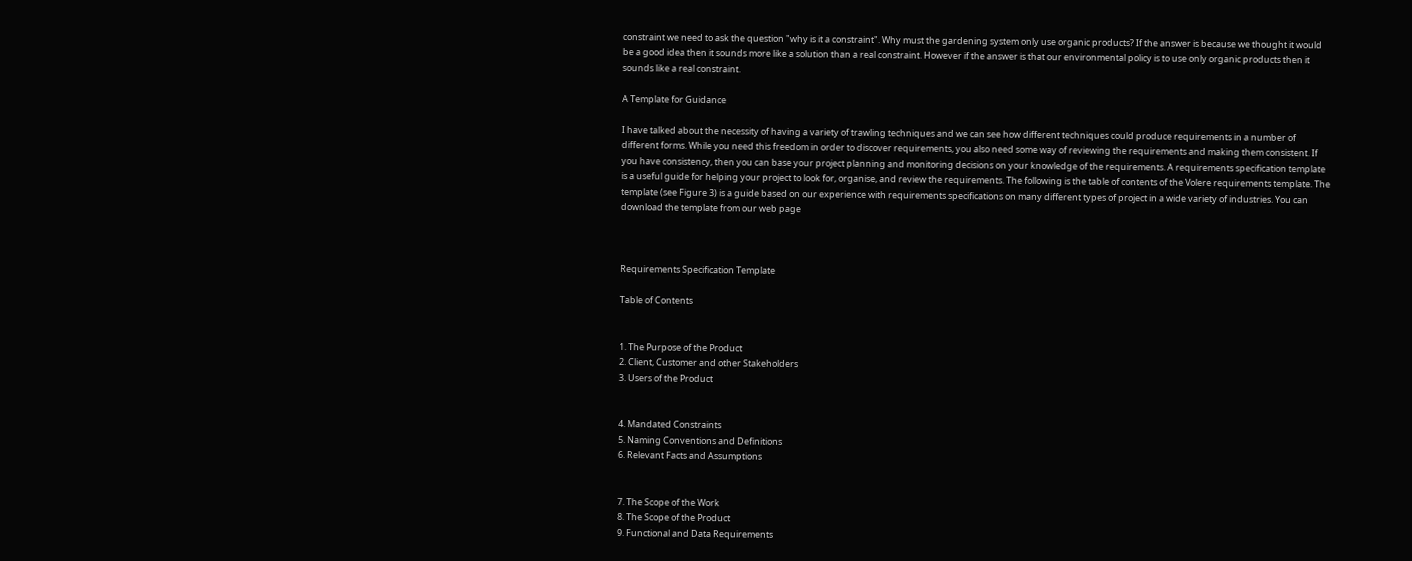constraint we need to ask the question "why is it a constraint". Why must the gardening system only use organic products? If the answer is because we thought it would be a good idea then it sounds more like a solution than a real constraint. However if the answer is that our environmental policy is to use only organic products then it sounds like a real constraint.

A Template for Guidance

I have talked about the necessity of having a variety of trawling techniques and we can see how different techniques could produce requirements in a number of different forms. While you need this freedom in order to discover requirements, you also need some way of reviewing the requirements and making them consistent. If you have consistency, then you can base your project planning and monitoring decisions on your knowledge of the requirements. A requirements specification template is a useful guide for helping your project to look for, organise, and review the requirements. The following is the table of contents of the Volere requirements template. The template (see Figure 3) is a guide based on our experience with requirements specifications on many different types of project in a wide variety of industries. You can download the template from our web page



Requirements Specification Template

Table of Contents


1. The Purpose of the Product
2. Client, Customer and other Stakeholders
3. Users of the Product


4. Mandated Constraints
5. Naming Conventions and Definitions
6. Relevant Facts and Assumptions


7. The Scope of the Work
8. The Scope of the Product
9. Functional and Data Requirements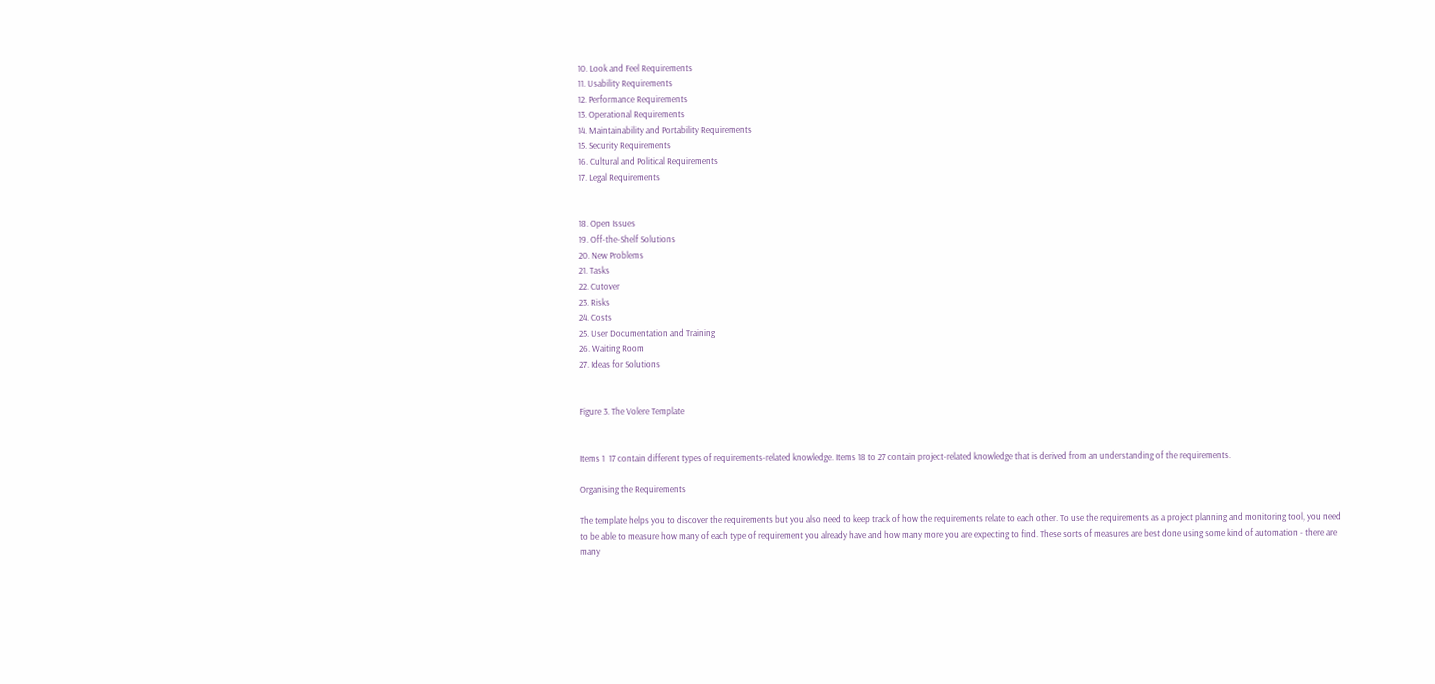10. Look and Feel Requirements
11. Usability Requirements
12. Performance Requirements
13. Operational Requirements
14. Maintainability and Portability Requirements
15. Security Requirements
16. Cultural and Political Requirements
17. Legal Requirements


18. Open Issues
19. Off-the-Shelf Solutions
20. New Problems
21. Tasks
22. Cutover
23. Risks
24. Costs
25. User Documentation and Training
26. Waiting Room
27. Ideas for Solutions


Figure 3. The Volere Template


Items 1  17 contain different types of requirements-related knowledge. Items 18 to 27 contain project-related knowledge that is derived from an understanding of the requirements.

Organising the Requirements

The template helps you to discover the requirements but you also need to keep track of how the requirements relate to each other. To use the requirements as a project planning and monitoring tool, you need to be able to measure how many of each type of requirement you already have and how many more you are expecting to find. These sorts of measures are best done using some kind of automation - there are many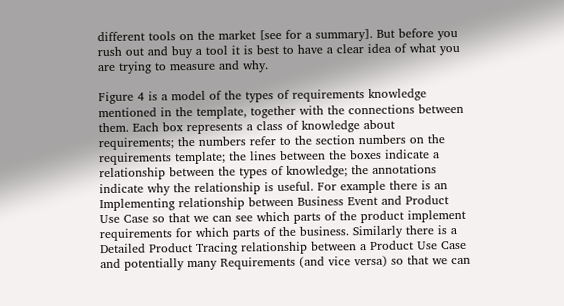different tools on the market [see for a summary]. But before you rush out and buy a tool it is best to have a clear idea of what you are trying to measure and why.

Figure 4 is a model of the types of requirements knowledge mentioned in the template, together with the connections between them. Each box represents a class of knowledge about requirements; the numbers refer to the section numbers on the requirements template; the lines between the boxes indicate a relationship between the types of knowledge; the annotations indicate why the relationship is useful. For example there is an Implementing relationship between Business Event and Product Use Case so that we can see which parts of the product implement requirements for which parts of the business. Similarly there is a Detailed Product Tracing relationship between a Product Use Case and potentially many Requirements (and vice versa) so that we can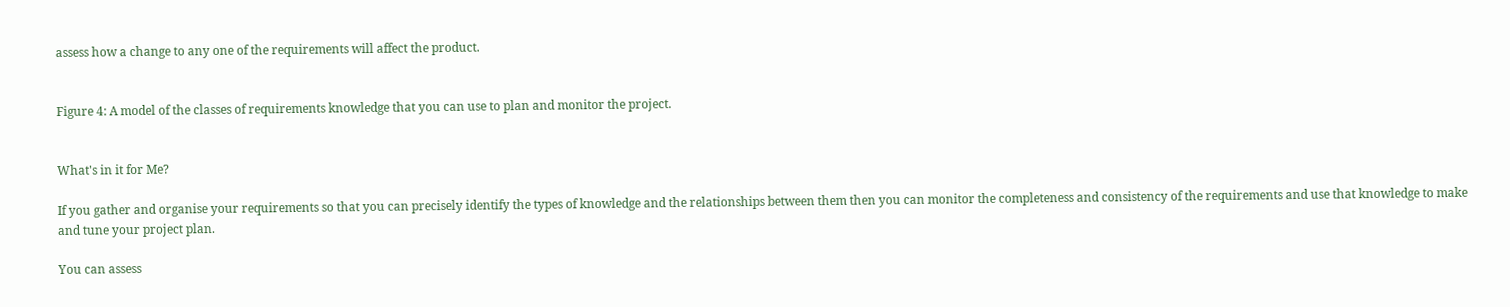assess how a change to any one of the requirements will affect the product.


Figure 4: A model of the classes of requirements knowledge that you can use to plan and monitor the project.


What's in it for Me?

If you gather and organise your requirements so that you can precisely identify the types of knowledge and the relationships between them then you can monitor the completeness and consistency of the requirements and use that knowledge to make and tune your project plan.

You can assess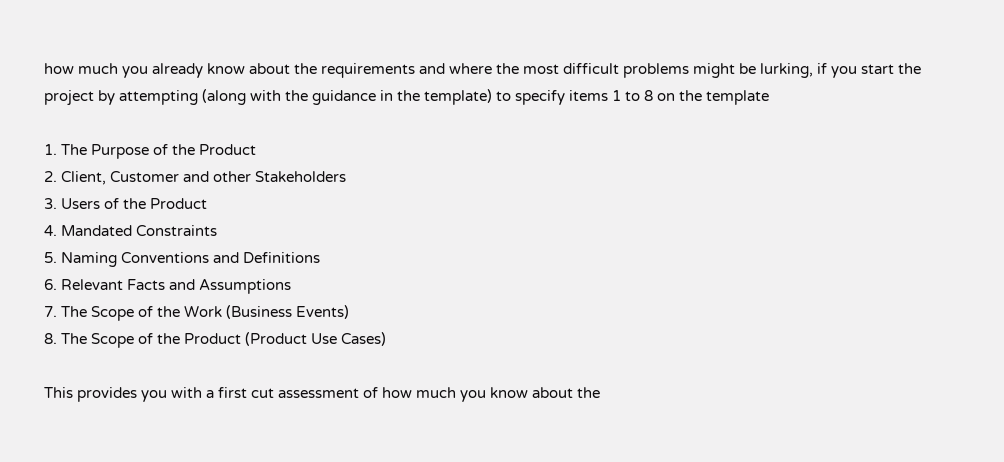how much you already know about the requirements and where the most difficult problems might be lurking, if you start the project by attempting (along with the guidance in the template) to specify items 1 to 8 on the template

1. The Purpose of the Product
2. Client, Customer and other Stakeholders
3. Users of the Product
4. Mandated Constraints
5. Naming Conventions and Definitions
6. Relevant Facts and Assumptions
7. The Scope of the Work (Business Events)
8. The Scope of the Product (Product Use Cases)

This provides you with a first cut assessment of how much you know about the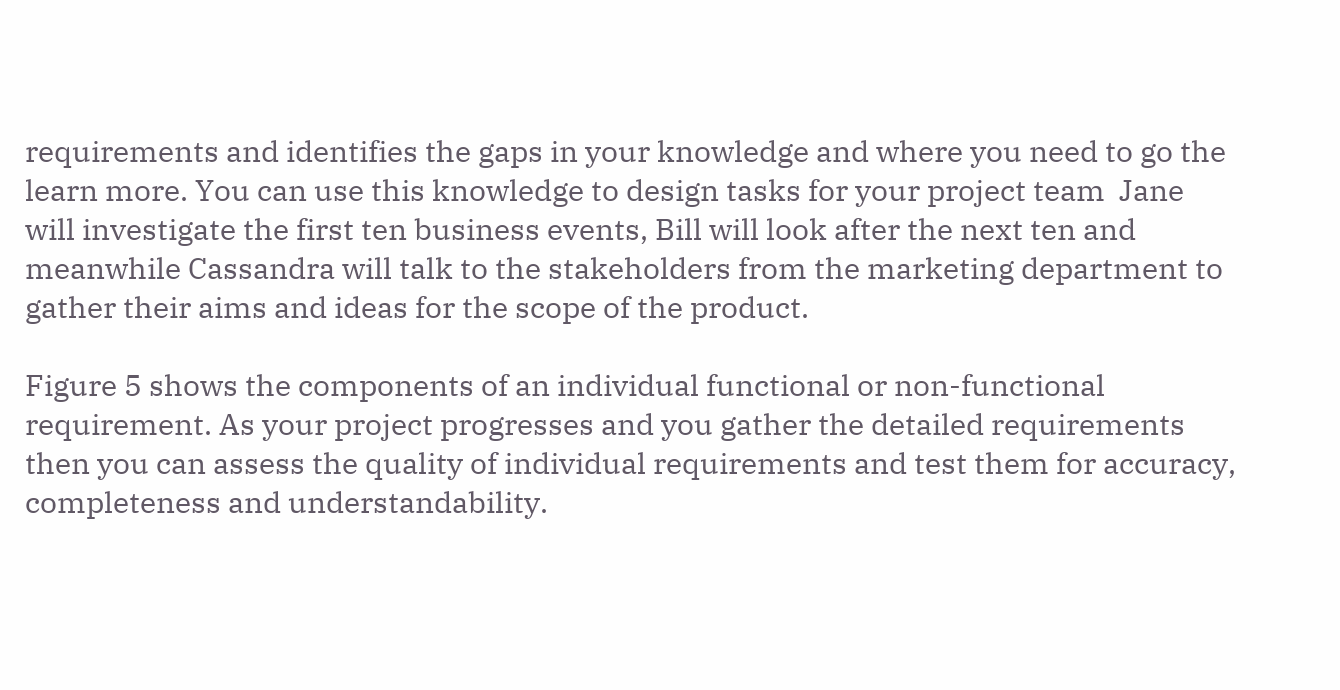requirements and identifies the gaps in your knowledge and where you need to go the learn more. You can use this knowledge to design tasks for your project team  Jane will investigate the first ten business events, Bill will look after the next ten and meanwhile Cassandra will talk to the stakeholders from the marketing department to gather their aims and ideas for the scope of the product.

Figure 5 shows the components of an individual functional or non-functional requirement. As your project progresses and you gather the detailed requirements then you can assess the quality of individual requirements and test them for accuracy, completeness and understandability.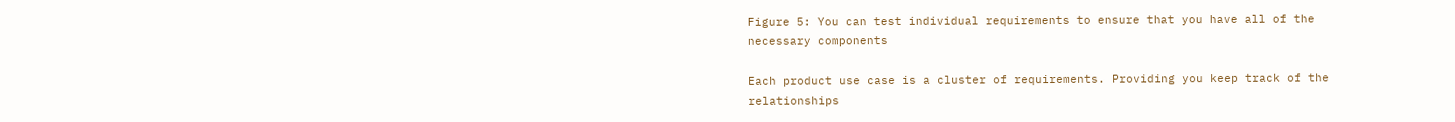Figure 5: You can test individual requirements to ensure that you have all of the necessary components

Each product use case is a cluster of requirements. Providing you keep track of the relationships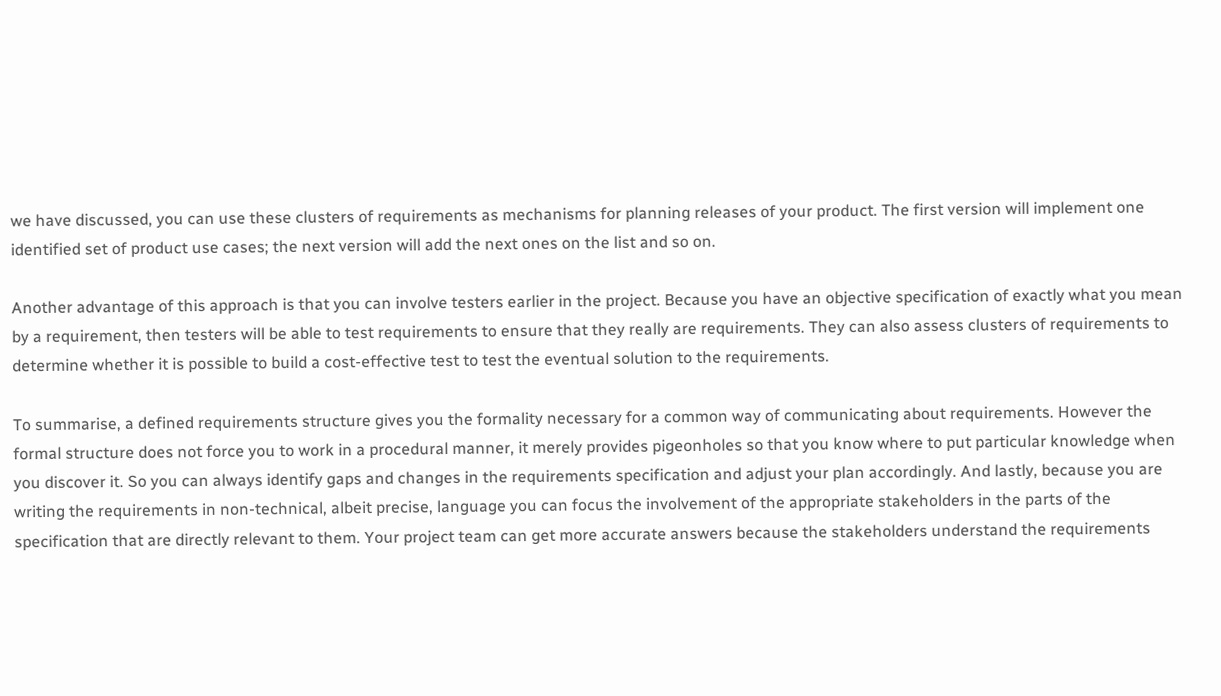we have discussed, you can use these clusters of requirements as mechanisms for planning releases of your product. The first version will implement one identified set of product use cases; the next version will add the next ones on the list and so on.

Another advantage of this approach is that you can involve testers earlier in the project. Because you have an objective specification of exactly what you mean by a requirement, then testers will be able to test requirements to ensure that they really are requirements. They can also assess clusters of requirements to determine whether it is possible to build a cost-effective test to test the eventual solution to the requirements.

To summarise, a defined requirements structure gives you the formality necessary for a common way of communicating about requirements. However the formal structure does not force you to work in a procedural manner, it merely provides pigeonholes so that you know where to put particular knowledge when you discover it. So you can always identify gaps and changes in the requirements specification and adjust your plan accordingly. And lastly, because you are writing the requirements in non-technical, albeit precise, language you can focus the involvement of the appropriate stakeholders in the parts of the specification that are directly relevant to them. Your project team can get more accurate answers because the stakeholders understand the requirements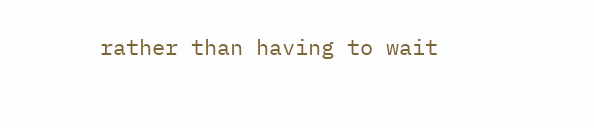rather than having to wait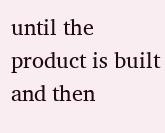until the product is built and then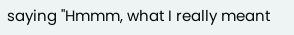saying "Hmmm, what I really meant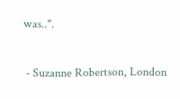was..".

 - Suzanne Robertson, London